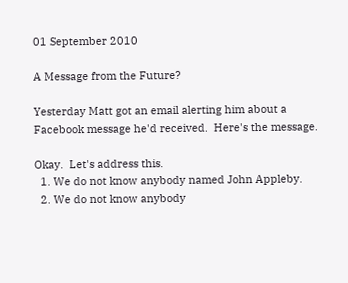01 September 2010

A Message from the Future?

Yesterday Matt got an email alerting him about a Facebook message he'd received.  Here's the message.

Okay.  Let's address this.
  1. We do not know anybody named John Appleby.
  2. We do not know anybody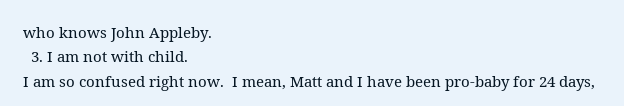who knows John Appleby.
  3. I am not with child.
I am so confused right now.  I mean, Matt and I have been pro-baby for 24 days,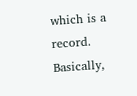which is a record.  Basically,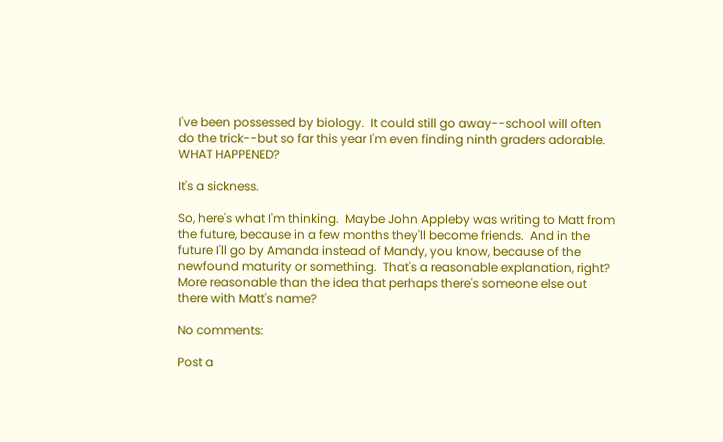I've been possessed by biology.  It could still go away--school will often do the trick--but so far this year I'm even finding ninth graders adorable.  WHAT HAPPENED?

It's a sickness.

So, here's what I'm thinking.  Maybe John Appleby was writing to Matt from the future, because in a few months they'll become friends.  And in the future I'll go by Amanda instead of Mandy, you know, because of the newfound maturity or something.  That's a reasonable explanation, right?  More reasonable than the idea that perhaps there's someone else out there with Matt's name?

No comments:

Post a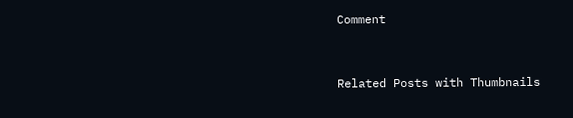Comment


Related Posts with Thumbnails